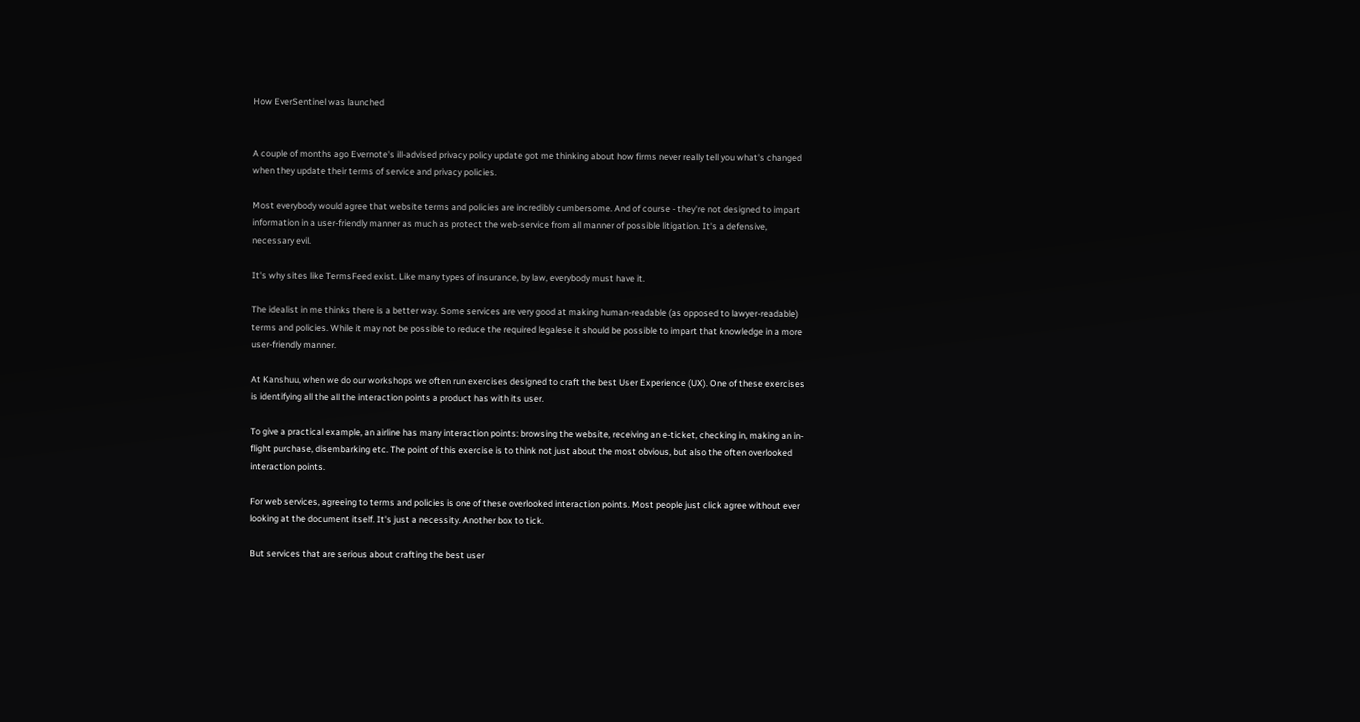How EverSentinel was launched


A couple of months ago Evernote's ill-advised privacy policy update got me thinking about how firms never really tell you what's changed when they update their terms of service and privacy policies.

Most everybody would agree that website terms and policies are incredibly cumbersome. And of course - they're not designed to impart information in a user-friendly manner as much as protect the web-service from all manner of possible litigation. It's a defensive, necessary evil.

It's why sites like TermsFeed exist. Like many types of insurance, by law, everybody must have it.

The idealist in me thinks there is a better way. Some services are very good at making human-readable (as opposed to lawyer-readable) terms and policies. While it may not be possible to reduce the required legalese it should be possible to impart that knowledge in a more user-friendly manner.

At Kanshuu, when we do our workshops we often run exercises designed to craft the best User Experience (UX). One of these exercises is identifying all the all the interaction points a product has with its user.

To give a practical example, an airline has many interaction points: browsing the website, receiving an e-ticket, checking in, making an in-flight purchase, disembarking etc. The point of this exercise is to think not just about the most obvious, but also the often overlooked interaction points.

For web services, agreeing to terms and policies is one of these overlooked interaction points. Most people just click agree without ever looking at the document itself. It's just a necessity. Another box to tick.

But services that are serious about crafting the best user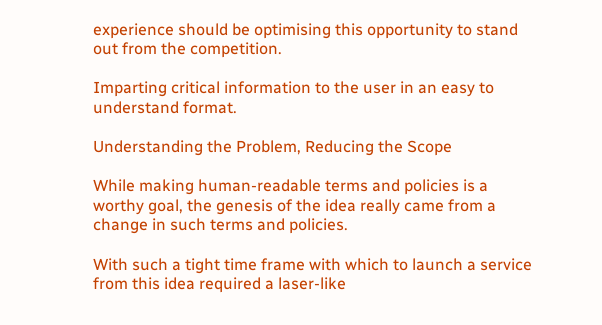experience should be optimising this opportunity to stand out from the competition.

Imparting critical information to the user in an easy to understand format.

Understanding the Problem, Reducing the Scope

While making human-readable terms and policies is a worthy goal, the genesis of the idea really came from a change in such terms and policies.

With such a tight time frame with which to launch a service from this idea required a laser-like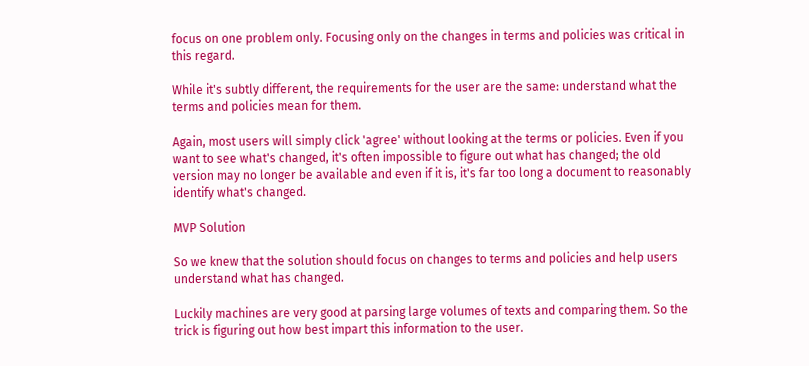focus on one problem only. Focusing only on the changes in terms and policies was critical in this regard.

While it's subtly different, the requirements for the user are the same: understand what the terms and policies mean for them.

Again, most users will simply click 'agree' without looking at the terms or policies. Even if you want to see what's changed, it's often impossible to figure out what has changed; the old version may no longer be available and even if it is, it's far too long a document to reasonably identify what's changed.

MVP Solution

So we knew that the solution should focus on changes to terms and policies and help users understand what has changed.

Luckily machines are very good at parsing large volumes of texts and comparing them. So the trick is figuring out how best impart this information to the user.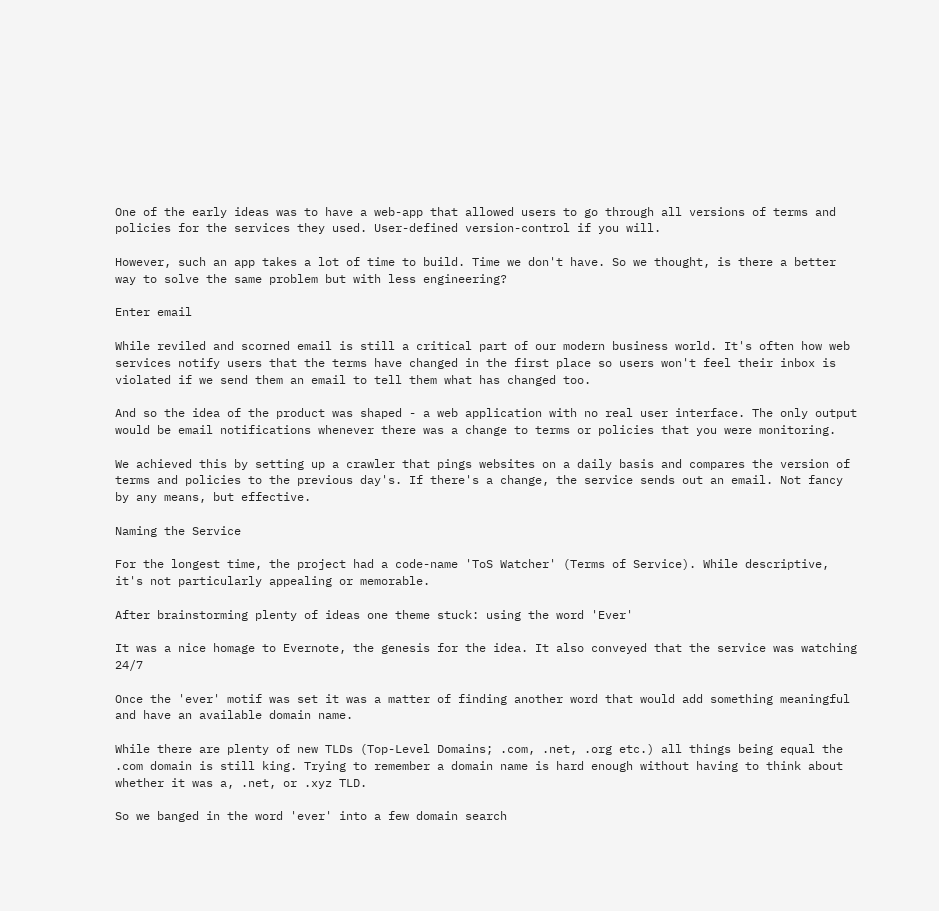One of the early ideas was to have a web-app that allowed users to go through all versions of terms and policies for the services they used. User-defined version-control if you will.

However, such an app takes a lot of time to build. Time we don't have. So we thought, is there a better way to solve the same problem but with less engineering?

Enter email

While reviled and scorned email is still a critical part of our modern business world. It's often how web services notify users that the terms have changed in the first place so users won't feel their inbox is violated if we send them an email to tell them what has changed too.

And so the idea of the product was shaped - a web application with no real user interface. The only output would be email notifications whenever there was a change to terms or policies that you were monitoring.

We achieved this by setting up a crawler that pings websites on a daily basis and compares the version of terms and policies to the previous day's. If there's a change, the service sends out an email. Not fancy by any means, but effective.

Naming the Service

For the longest time, the project had a code-name 'ToS Watcher' (Terms of Service). While descriptive, it's not particularly appealing or memorable.

After brainstorming plenty of ideas one theme stuck: using the word 'Ever'

It was a nice homage to Evernote, the genesis for the idea. It also conveyed that the service was watching 24/7

Once the 'ever' motif was set it was a matter of finding another word that would add something meaningful and have an available domain name.

While there are plenty of new TLDs (Top-Level Domains; .com, .net, .org etc.) all things being equal the .com domain is still king. Trying to remember a domain name is hard enough without having to think about whether it was a, .net, or .xyz TLD.

So we banged in the word 'ever' into a few domain search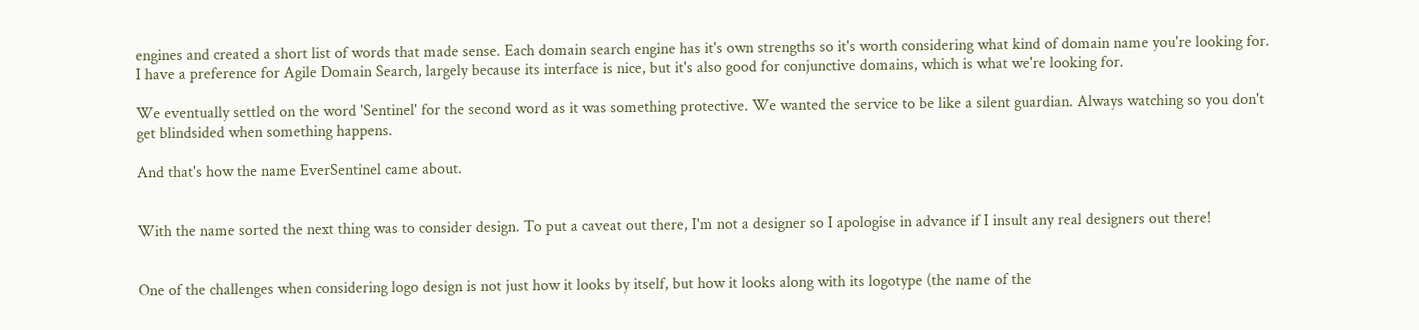engines and created a short list of words that made sense. Each domain search engine has it's own strengths so it's worth considering what kind of domain name you're looking for. I have a preference for Agile Domain Search, largely because its interface is nice, but it's also good for conjunctive domains, which is what we're looking for.

We eventually settled on the word 'Sentinel' for the second word as it was something protective. We wanted the service to be like a silent guardian. Always watching so you don't get blindsided when something happens.

And that's how the name EverSentinel came about.


With the name sorted the next thing was to consider design. To put a caveat out there, I'm not a designer so I apologise in advance if I insult any real designers out there!


One of the challenges when considering logo design is not just how it looks by itself, but how it looks along with its logotype (the name of the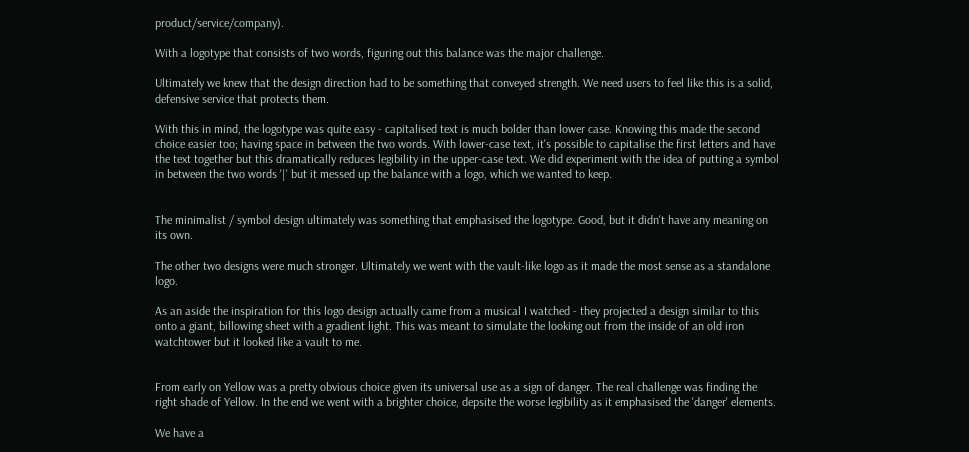product/service/company).

With a logotype that consists of two words, figuring out this balance was the major challenge.

Ultimately we knew that the design direction had to be something that conveyed strength. We need users to feel like this is a solid, defensive service that protects them.

With this in mind, the logotype was quite easy - capitalised text is much bolder than lower case. Knowing this made the second choice easier too; having space in between the two words. With lower-case text, it's possible to capitalise the first letters and have the text together but this dramatically reduces legibility in the upper-case text. We did experiment with the idea of putting a symbol in between the two words '|' but it messed up the balance with a logo, which we wanted to keep.


The minimalist / symbol design ultimately was something that emphasised the logotype. Good, but it didn't have any meaning on its own.

The other two designs were much stronger. Ultimately we went with the vault-like logo as it made the most sense as a standalone logo.

As an aside the inspiration for this logo design actually came from a musical I watched - they projected a design similar to this onto a giant, billowing sheet with a gradient light. This was meant to simulate the looking out from the inside of an old iron watchtower but it looked like a vault to me.


From early on Yellow was a pretty obvious choice given its universal use as a sign of danger. The real challenge was finding the right shade of Yellow. In the end we went with a brighter choice, depsite the worse legibility as it emphasised the 'danger' elements.

We have a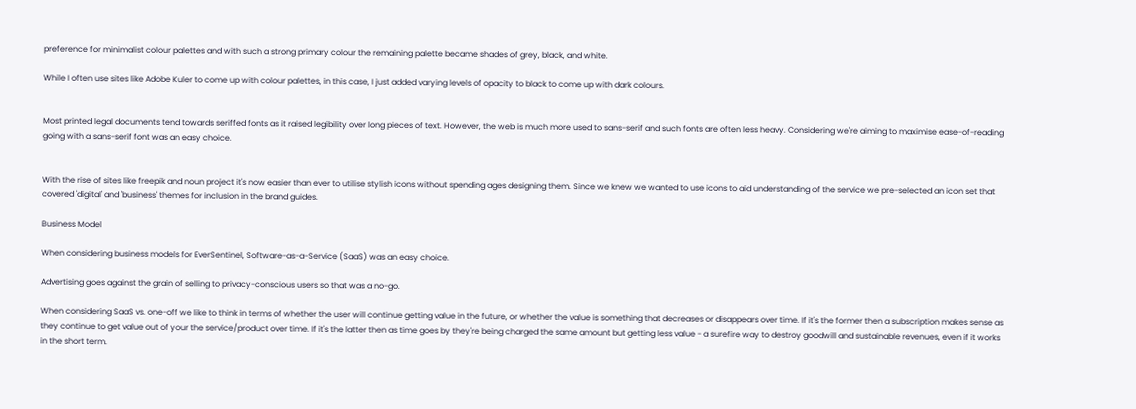preference for minimalist colour palettes and with such a strong primary colour the remaining palette became shades of grey, black, and white.

While I often use sites like Adobe Kuler to come up with colour palettes, in this case, I just added varying levels of opacity to black to come up with dark colours.


Most printed legal documents tend towards seriffed fonts as it raised legibility over long pieces of text. However, the web is much more used to sans-serif and such fonts are often less heavy. Considering we're aiming to maximise ease-of-reading going with a sans-serif font was an easy choice.


With the rise of sites like freepik and noun project it's now easier than ever to utilise stylish icons without spending ages designing them. Since we knew we wanted to use icons to aid understanding of the service we pre-selected an icon set that covered 'digital' and 'business' themes for inclusion in the brand guides.

Business Model

When considering business models for EverSentinel, Software-as-a-Service (SaaS) was an easy choice.

Advertising goes against the grain of selling to privacy-conscious users so that was a no-go.

When considering SaaS vs. one-off we like to think in terms of whether the user will continue getting value in the future, or whether the value is something that decreases or disappears over time. If it's the former then a subscription makes sense as they continue to get value out of your the service/product over time. If it's the latter then as time goes by they're being charged the same amount but getting less value - a surefire way to destroy goodwill and sustainable revenues, even if it works in the short term.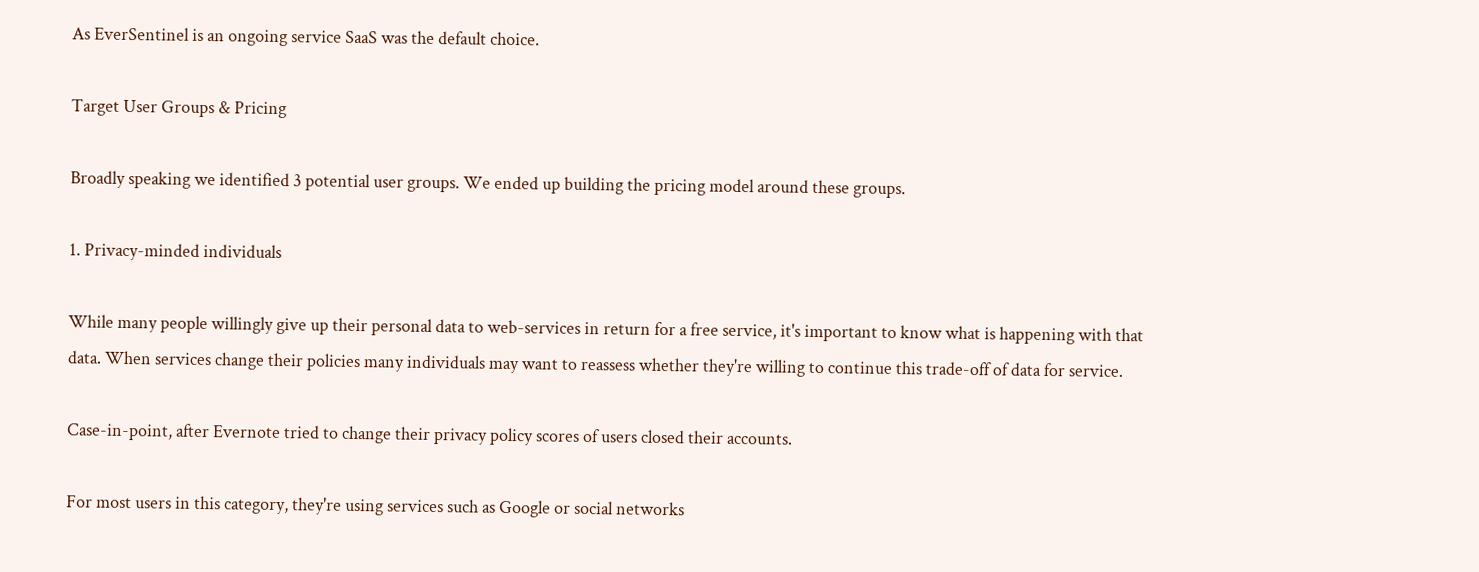As EverSentinel is an ongoing service SaaS was the default choice.

Target User Groups & Pricing

Broadly speaking we identified 3 potential user groups. We ended up building the pricing model around these groups.

1. Privacy-minded individuals

While many people willingly give up their personal data to web-services in return for a free service, it's important to know what is happening with that data. When services change their policies many individuals may want to reassess whether they're willing to continue this trade-off of data for service.

Case-in-point, after Evernote tried to change their privacy policy scores of users closed their accounts.

For most users in this category, they're using services such as Google or social networks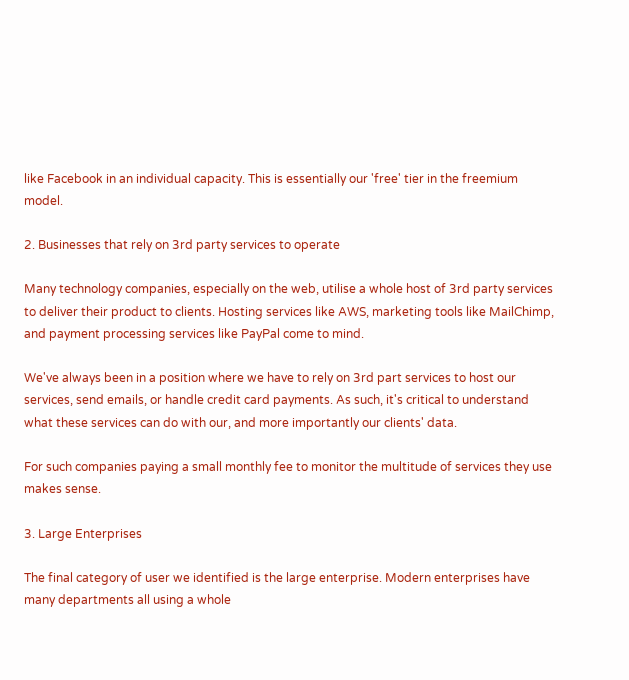like Facebook in an individual capacity. This is essentially our 'free' tier in the freemium model.

2. Businesses that rely on 3rd party services to operate

Many technology companies, especially on the web, utilise a whole host of 3rd party services to deliver their product to clients. Hosting services like AWS, marketing tools like MailChimp, and payment processing services like PayPal come to mind.

We've always been in a position where we have to rely on 3rd part services to host our services, send emails, or handle credit card payments. As such, it's critical to understand what these services can do with our, and more importantly our clients' data.

For such companies paying a small monthly fee to monitor the multitude of services they use makes sense.

3. Large Enterprises

The final category of user we identified is the large enterprise. Modern enterprises have many departments all using a whole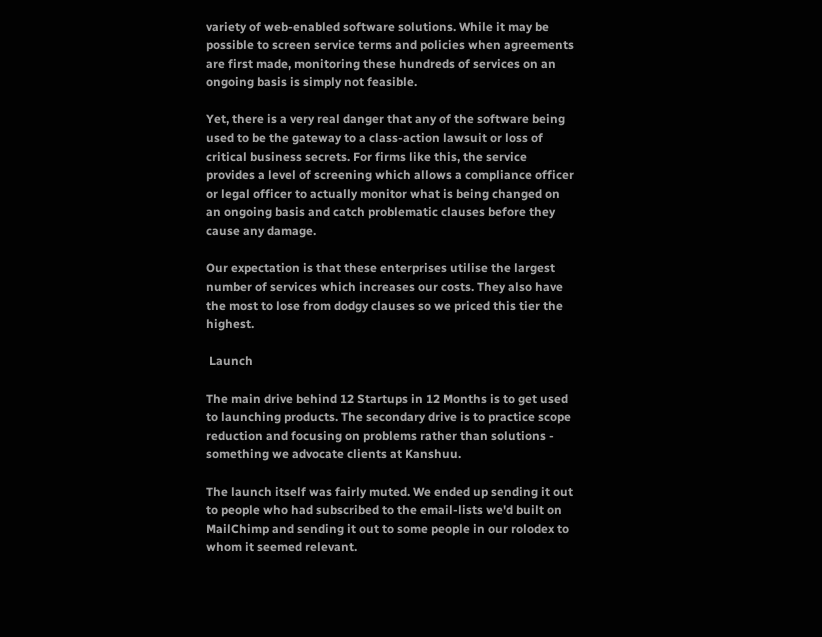variety of web-enabled software solutions. While it may be possible to screen service terms and policies when agreements are first made, monitoring these hundreds of services on an ongoing basis is simply not feasible.

Yet, there is a very real danger that any of the software being used to be the gateway to a class-action lawsuit or loss of critical business secrets. For firms like this, the service provides a level of screening which allows a compliance officer or legal officer to actually monitor what is being changed on an ongoing basis and catch problematic clauses before they cause any damage.

Our expectation is that these enterprises utilise the largest number of services which increases our costs. They also have the most to lose from dodgy clauses so we priced this tier the highest.

 Launch

The main drive behind 12 Startups in 12 Months is to get used to launching products. The secondary drive is to practice scope reduction and focusing on problems rather than solutions - something we advocate clients at Kanshuu.

The launch itself was fairly muted. We ended up sending it out to people who had subscribed to the email-lists we'd built on MailChimp and sending it out to some people in our rolodex to whom it seemed relevant.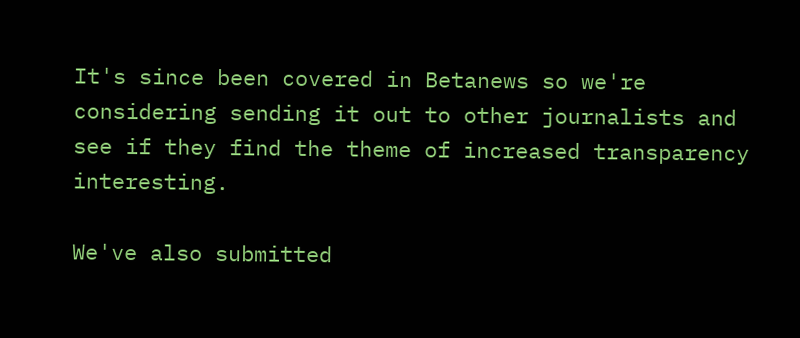It's since been covered in Betanews so we're considering sending it out to other journalists and see if they find the theme of increased transparency interesting.

We've also submitted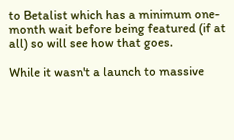to Betalist which has a minimum one-month wait before being featured (if at all) so will see how that goes.

While it wasn't a launch to massive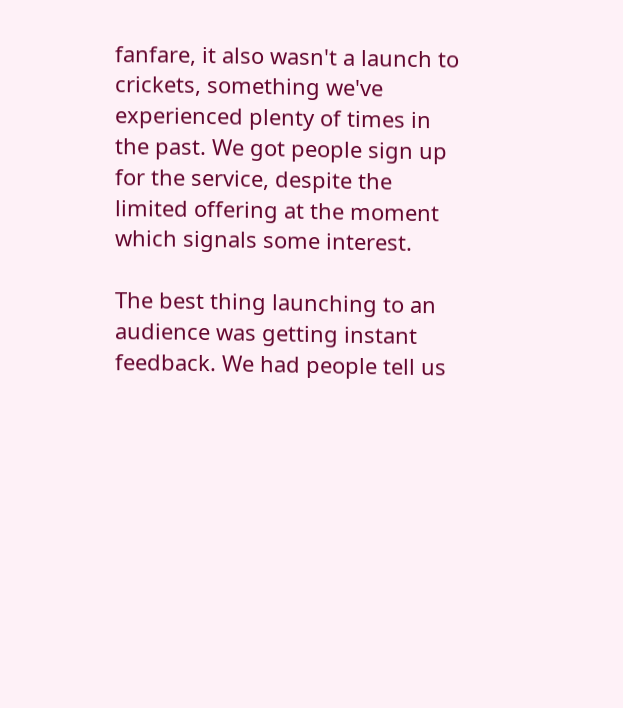fanfare, it also wasn't a launch to crickets, something we've experienced plenty of times in the past. We got people sign up for the service, despite the limited offering at the moment which signals some interest.

The best thing launching to an audience was getting instant feedback. We had people tell us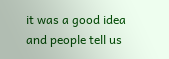it was a good idea and people tell us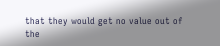that they would get no value out of the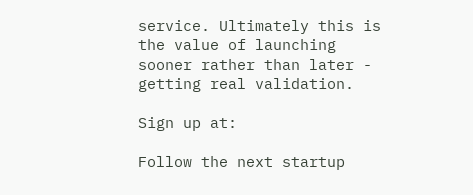service. Ultimately this is the value of launching sooner rather than later - getting real validation.

Sign up at:

Follow the next startup